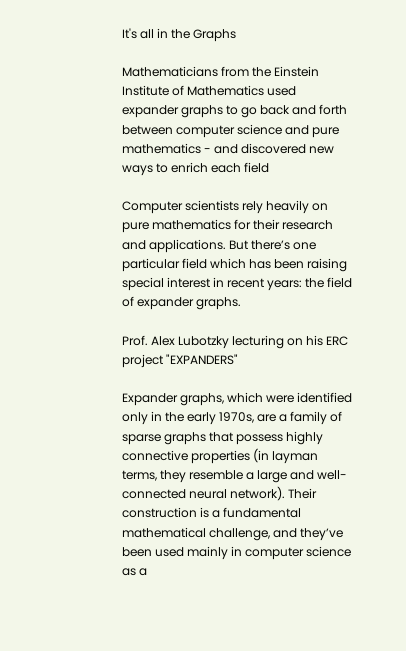It's all in the Graphs

Mathematicians from the Einstein Institute of Mathematics used expander graphs to go back and forth between computer science and pure mathematics - and discovered new ways to enrich each field

Computer scientists rely heavily on pure mathematics for their research and applications. But there’s one particular field which has been raising special interest in recent years: the field of expander graphs.

Prof. Alex Lubotzky lecturing on his ERC
project "EXPANDERS"

Expander graphs, which were identified only in the early 1970s, are a family of sparse graphs that possess highly connective properties (in layman terms, they resemble a large and well-connected neural network). Their construction is a fundamental mathematical challenge, and they’ve been used mainly in computer science as a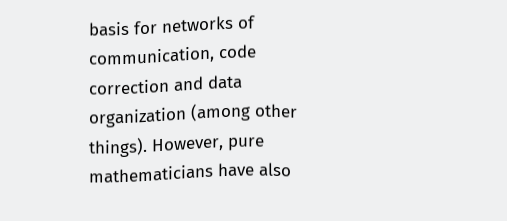basis for networks of communication, code correction and data organization (among other things). However, pure mathematicians have also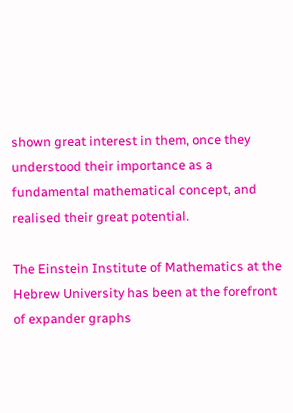shown great interest in them, once they understood their importance as a fundamental mathematical concept, and realised their great potential.

The Einstein Institute of Mathematics at the Hebrew University has been at the forefront of expander graphs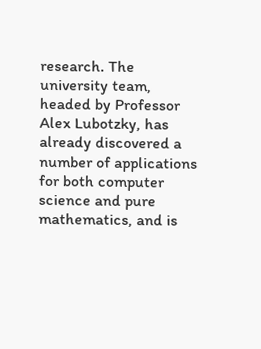research. The university team, headed by Professor Alex Lubotzky, has already discovered a number of applications for both computer science and pure mathematics, and is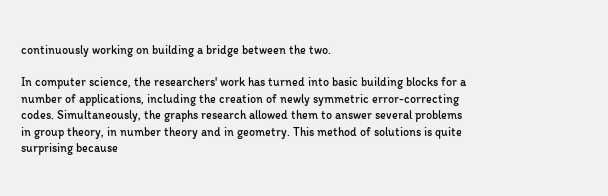continuously working on building a bridge between the two.

In computer science, the researchers' work has turned into basic building blocks for a number of applications, including the creation of newly symmetric error-correcting codes. Simultaneously, the graphs research allowed them to answer several problems in group theory, in number theory and in geometry. This method of solutions is quite surprising because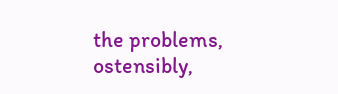the problems, ostensibly,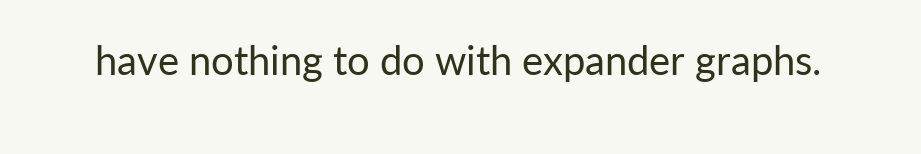have nothing to do with expander graphs.